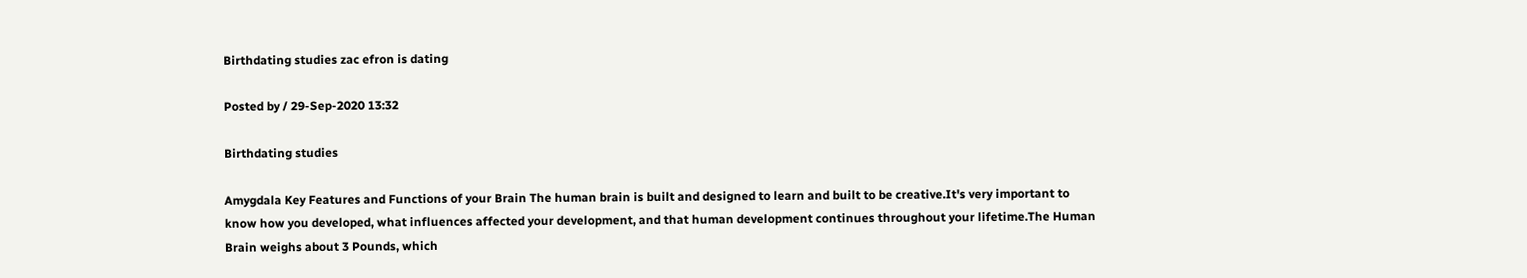Birthdating studies zac efron is dating

Posted by / 29-Sep-2020 13:32

Birthdating studies

Amygdala Key Features and Functions of your Brain The human brain is built and designed to learn and built to be creative.It's very important to know how you developed, what influences affected your development, and that human development continues throughout your lifetime.The Human Brain weighs about 3 Pounds, which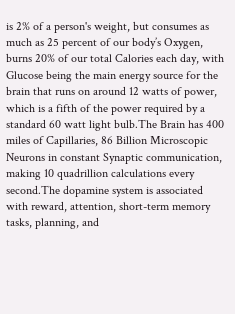is 2% of a person's weight, but consumes as much as 25 percent of our body’s Oxygen, burns 20% of our total Calories each day, with Glucose being the main energy source for the brain that runs on around 12 watts of power, which is a fifth of the power required by a standard 60 watt light bulb.The Brain has 400 miles of Capillaries, 86 Billion Microscopic Neurons in constant Synaptic communication, making 10 quadrillion calculations every second.The dopamine system is associated with reward, attention, short-term memory tasks, planning, and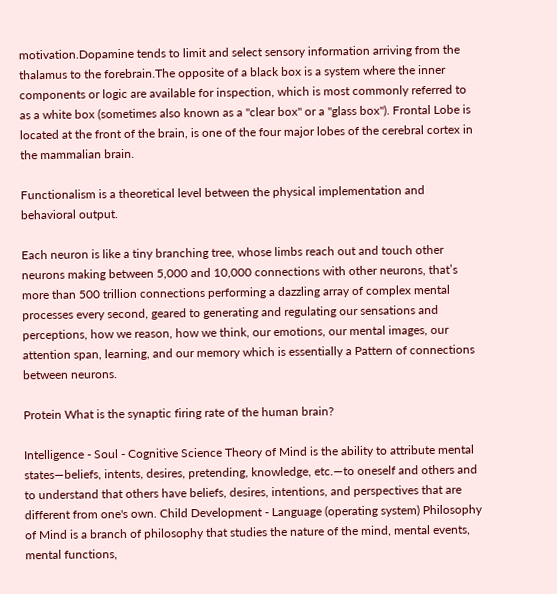motivation.Dopamine tends to limit and select sensory information arriving from the thalamus to the forebrain.The opposite of a black box is a system where the inner components or logic are available for inspection, which is most commonly referred to as a white box (sometimes also known as a "clear box" or a "glass box"). Frontal Lobe is located at the front of the brain, is one of the four major lobes of the cerebral cortex in the mammalian brain.

Functionalism is a theoretical level between the physical implementation and behavioral output.

Each neuron is like a tiny branching tree, whose limbs reach out and touch other neurons making between 5,000 and 10,000 connections with other neurons, that’s more than 500 trillion connections performing a dazzling array of complex mental processes every second, geared to generating and regulating our sensations and perceptions, how we reason, how we think, our emotions, our mental images, our attention span, learning, and our memory which is essentially a Pattern of connections between neurons.

Protein What is the synaptic firing rate of the human brain?

Intelligence - Soul - Cognitive Science Theory of Mind is the ability to attribute mental states—beliefs, intents, desires, pretending, knowledge, etc.—to oneself and others and to understand that others have beliefs, desires, intentions, and perspectives that are different from one's own. Child Development - Language (operating system) Philosophy of Mind is a branch of philosophy that studies the nature of the mind, mental events, mental functions,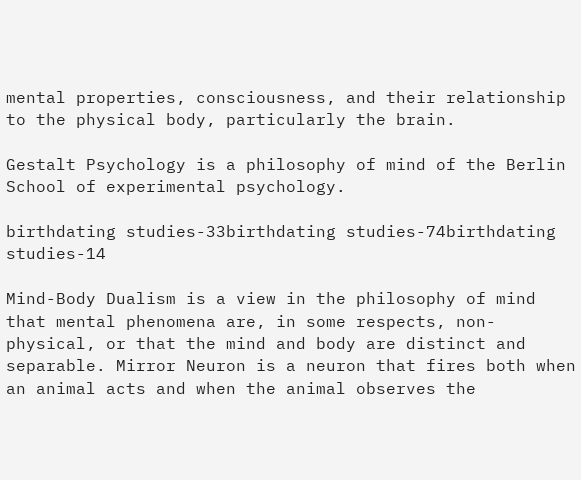mental properties, consciousness, and their relationship to the physical body, particularly the brain.

Gestalt Psychology is a philosophy of mind of the Berlin School of experimental psychology.

birthdating studies-33birthdating studies-74birthdating studies-14

Mind-Body Dualism is a view in the philosophy of mind that mental phenomena are, in some respects, non-physical, or that the mind and body are distinct and separable. Mirror Neuron is a neuron that fires both when an animal acts and when the animal observes the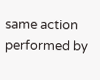same action performed by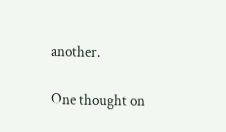another.

One thought on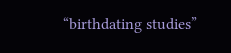“birthdating studies”